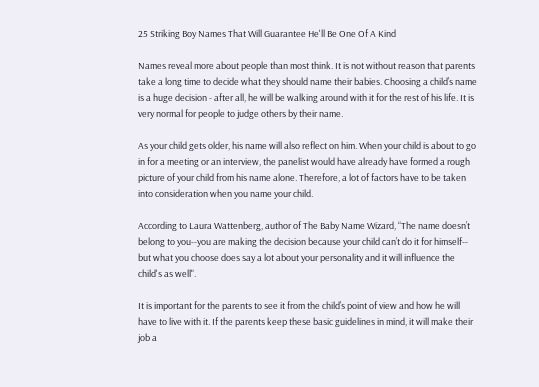25 Striking Boy Names That Will Guarantee He'll Be One Of A Kind

Names reveal more about people than most think. It is not without reason that parents take a long time to decide what they should name their babies. Choosing a child’s name is a huge decision - after all, he will be walking around with it for the rest of his life. It is very normal for people to judge others by their name.

As your child gets older, his name will also reflect on him. When your child is about to go in for a meeting or an interview, the panelist would have already have formed a rough picture of your child from his name alone. Therefore, a lot of factors have to be taken into consideration when you name your child.

According to Laura Wattenberg, author of The Baby Name Wizard, “The name doesn’t belong to you--you are making the decision because your child can’t do it for himself-- but what you choose does say a lot about your personality and it will influence the child's as well".

It is important for the parents to see it from the child’s point of view and how he will have to live with it. If the parents keep these basic guidelines in mind, it will make their job a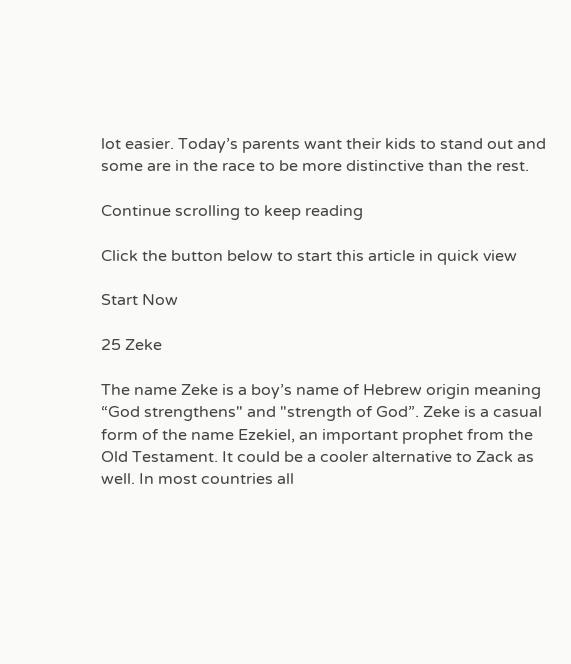lot easier. Today’s parents want their kids to stand out and some are in the race to be more distinctive than the rest.

Continue scrolling to keep reading

Click the button below to start this article in quick view

Start Now

25 Zeke

The name Zeke is a boy’s name of Hebrew origin meaning “God strengthens" and "strength of God”. Zeke is a casual form of the name Ezekiel, an important prophet from the Old Testament. It could be a cooler alternative to Zack as well. In most countries all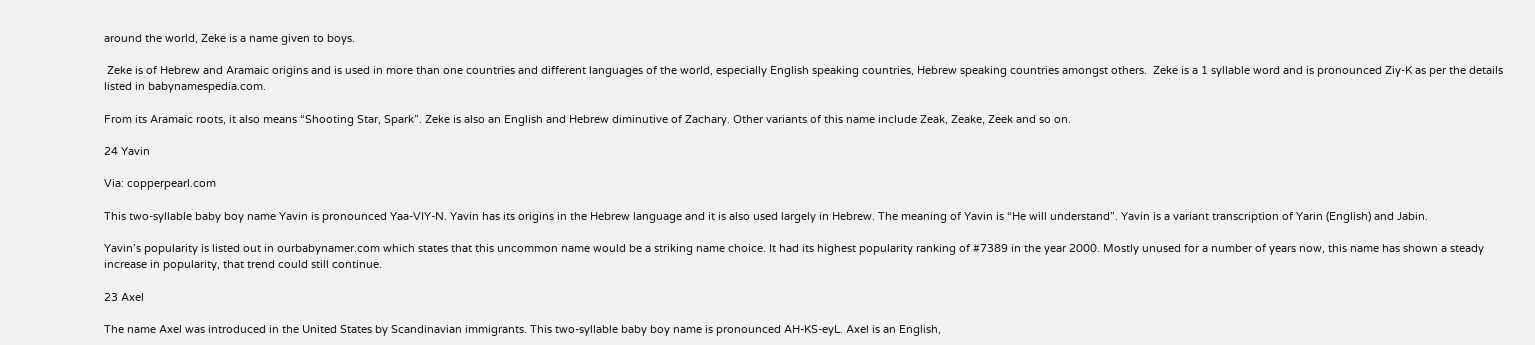around the world, Zeke is a name given to boys.

 Zeke is of Hebrew and Aramaic origins and is used in more than one countries and different languages of the world, especially English speaking countries, Hebrew speaking countries amongst others.  Zeke is a 1 syllable word and is pronounced Ziy-K as per the details listed in babynamespedia.com.

From its Aramaic roots, it also means “Shooting Star, Spark”. Zeke is also an English and Hebrew diminutive of Zachary. Other variants of this name include Zeak, Zeake, Zeek and so on.

24 Yavin

Via: copperpearl.com

This two-syllable baby boy name Yavin is pronounced Yaa-VIY-N. Yavin has its origins in the Hebrew language and it is also used largely in Hebrew. The meaning of Yavin is “He will understand”. Yavin is a variant transcription of Yarin (English) and Jabin.

Yavin’s popularity is listed out in ourbabynamer.com which states that this uncommon name would be a striking name choice. It had its highest popularity ranking of #7389 in the year 2000. Mostly unused for a number of years now, this name has shown a steady increase in popularity, that trend could still continue.

23 Axel

The name Axel was introduced in the United States by Scandinavian immigrants. This two-syllable baby boy name is pronounced AH-KS-eyL. Axel is an English,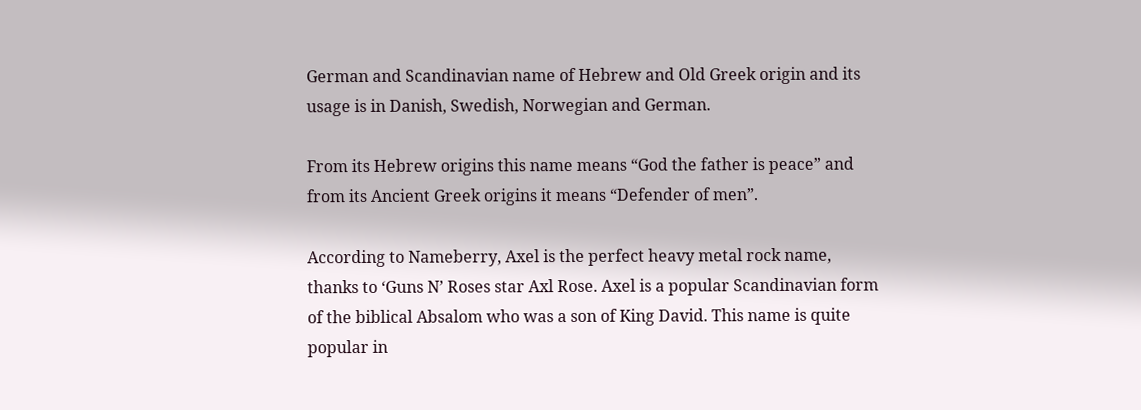German and Scandinavian name of Hebrew and Old Greek origin and its usage is in Danish, Swedish, Norwegian and German.

From its Hebrew origins this name means “God the father is peace” and from its Ancient Greek origins it means “Defender of men”.

According to Nameberry, Axel is the perfect heavy metal rock name, thanks to ‘Guns N’ Roses star Axl Rose. Axel is a popular Scandinavian form of the biblical Absalom who was a son of King David. This name is quite popular in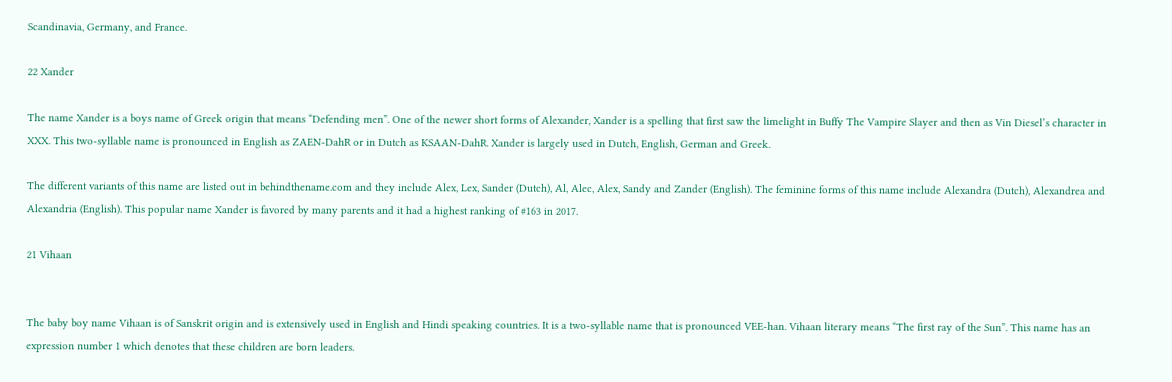Scandinavia, Germany, and France.

22 Xander

The name Xander is a boys name of Greek origin that means “Defending men”. One of the newer short forms of Alexander, Xander is a spelling that first saw the limelight in Buffy The Vampire Slayer and then as Vin Diesel’s character in XXX. This two-syllable name is pronounced in English as ZAEN-DahR or in Dutch as KSAAN-DahR. Xander is largely used in Dutch, English, German and Greek.

The different variants of this name are listed out in behindthename.com and they include Alex, Lex, Sander (Dutch), Al, Alec, Alex, Sandy and Zander (English). The feminine forms of this name include Alexandra (Dutch), Alexandrea and Alexandria (English). This popular name Xander is favored by many parents and it had a highest ranking of #163 in 2017.

21 Vihaan


The baby boy name Vihaan is of Sanskrit origin and is extensively used in English and Hindi speaking countries. It is a two-syllable name that is pronounced VEE-han. Vihaan literary means “The first ray of the Sun”. This name has an expression number 1 which denotes that these children are born leaders.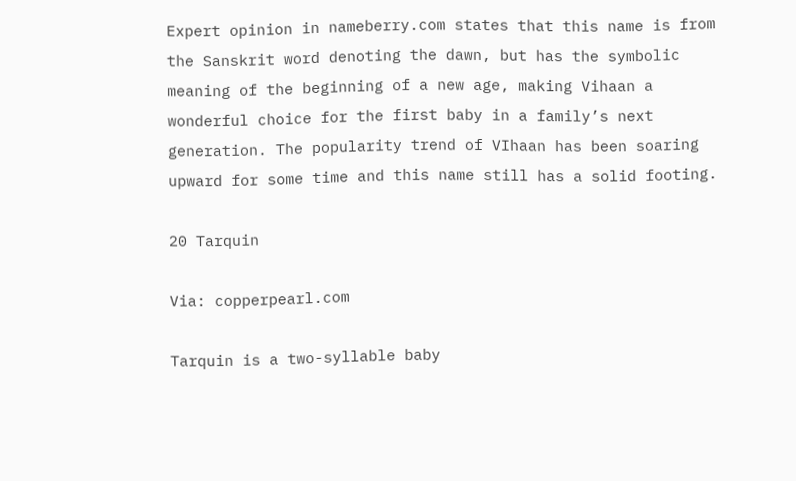Expert opinion in nameberry.com states that this name is from the Sanskrit word denoting the dawn, but has the symbolic meaning of the beginning of a new age, making Vihaan a wonderful choice for the first baby in a family’s next generation. The popularity trend of VIhaan has been soaring upward for some time and this name still has a solid footing.

20 Tarquin

Via: copperpearl.com

Tarquin is a two-syllable baby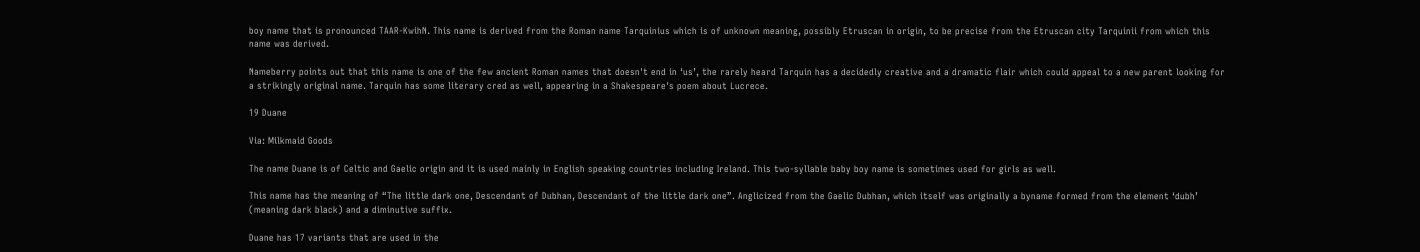boy name that is pronounced TAAR-KwihN. This name is derived from the Roman name Tarquinius which is of unknown meaning, possibly Etruscan in origin, to be precise from the Etruscan city Tarquinii from which this name was derived.

Nameberry points out that this name is one of the few ancient Roman names that doesn't end in ‘us’, the rarely heard Tarquin has a decidedly creative and a dramatic flair which could appeal to a new parent looking for a strikingly original name. Tarquin has some literary cred as well, appearing in a Shakespeare's poem about Lucrece.

19 Duane

Via: Milkmaid Goods

The name Duane is of Celtic and Gaelic origin and it is used mainly in English speaking countries including Ireland. This two-syllable baby boy name is sometimes used for girls as well.

This name has the meaning of “The little dark one, Descendant of Dubhan, Descendant of the little dark one”. Anglicized from the Gaelic Dubhan, which itself was originally a byname formed from the element ‘dubh’ (meaning dark black) and a diminutive suffix.

Duane has 17 variants that are used in the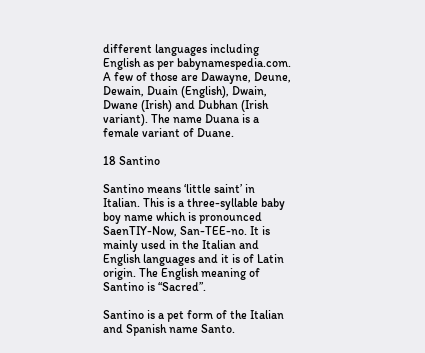different languages including English as per babynamespedia.com. A few of those are Dawayne, Deune, Dewain, Duain (English), Dwain, Dwane (Irish) and Dubhan (Irish variant). The name Duana is a female variant of Duane.

18 Santino

Santino means ‘little saint’ in Italian. This is a three-syllable baby boy name which is pronounced SaenTIY-Now, San-TEE-no. It is mainly used in the Italian and English languages and it is of Latin origin. The English meaning of Santino is “Sacred”.

Santino is a pet form of the Italian and Spanish name Santo.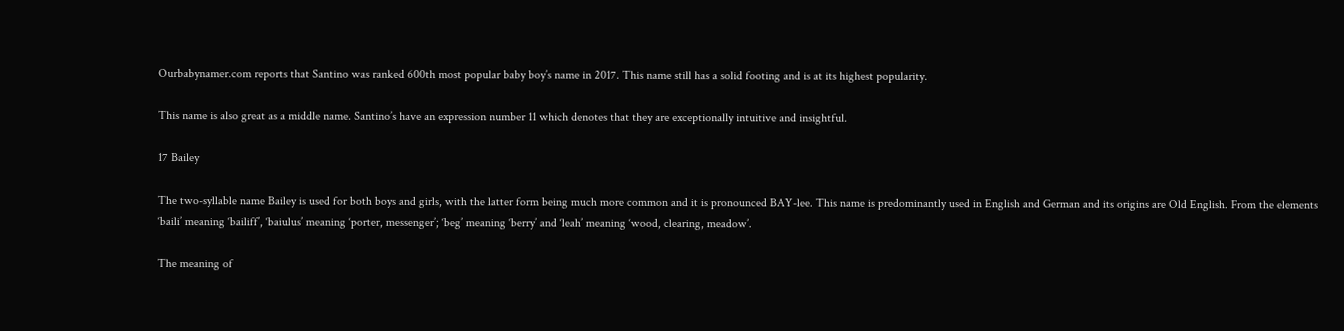Ourbabynamer.com reports that Santino was ranked 600th most popular baby boy’s name in 2017. This name still has a solid footing and is at its highest popularity.

This name is also great as a middle name. Santino’s have an expression number 11 which denotes that they are exceptionally intuitive and insightful.

17 Bailey

The two-syllable name Bailey is used for both boys and girls, with the latter form being much more common and it is pronounced BAY-lee. This name is predominantly used in English and German and its origins are Old English. From the elements ‘baili’ meaning ‘bailiff’, ‘baiulus’ meaning ‘porter, messenger’; ‘beg’ meaning ‘berry’ and ‘leah’ meaning ‘wood, clearing, meadow’.

The meaning of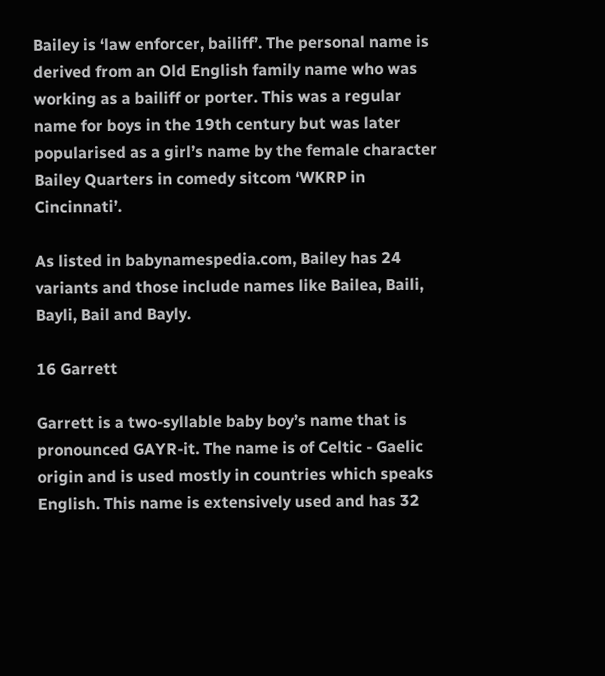Bailey is ‘law enforcer, bailiff’. The personal name is derived from an Old English family name who was working as a bailiff or porter. This was a regular name for boys in the 19th century but was later popularised as a girl’s name by the female character Bailey Quarters in comedy sitcom ‘WKRP in Cincinnati’.

As listed in babynamespedia.com, Bailey has 24 variants and those include names like Bailea, Baili, Bayli, Bail and Bayly.

16 Garrett

Garrett is a two-syllable baby boy’s name that is pronounced GAYR-it. The name is of Celtic - Gaelic origin and is used mostly in countries which speaks English. This name is extensively used and has 32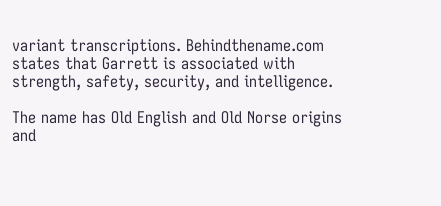variant transcriptions. Behindthename.com states that Garrett is associated with strength, safety, security, and intelligence.

The name has Old English and Old Norse origins and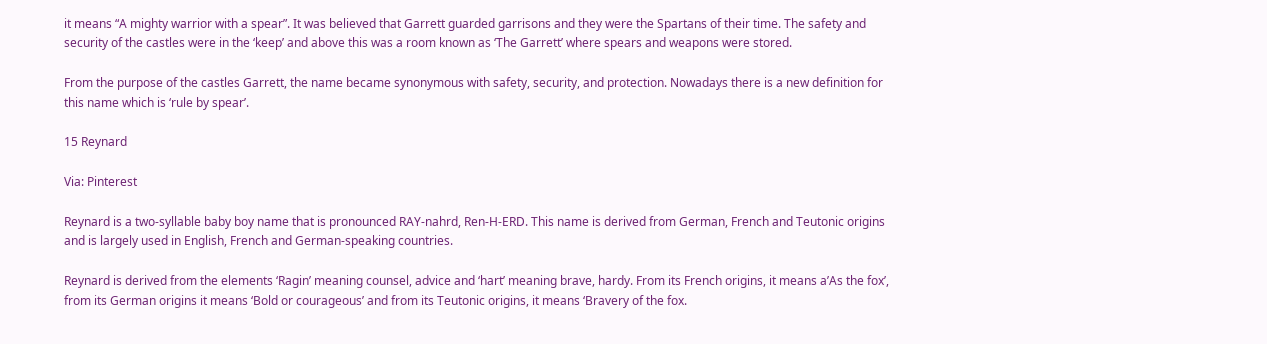it means “A mighty warrior with a spear”. It was believed that Garrett guarded garrisons and they were the Spartans of their time. The safety and security of the castles were in the ‘keep’ and above this was a room known as ‘The Garrett’ where spears and weapons were stored.

From the purpose of the castles Garrett, the name became synonymous with safety, security, and protection. Nowadays there is a new definition for this name which is ‘rule by spear’.

15 Reynard

Via: Pinterest

Reynard is a two-syllable baby boy name that is pronounced RAY-nahrd, Ren-H-ERD. This name is derived from German, French and Teutonic origins and is largely used in English, French and German-speaking countries.

Reynard is derived from the elements ‘Ragin’ meaning counsel, advice and ‘hart’ meaning brave, hardy. From its French origins, it means a’As the fox’, from its German origins it means ‘Bold or courageous’ and from its Teutonic origins, it means ‘Bravery of the fox.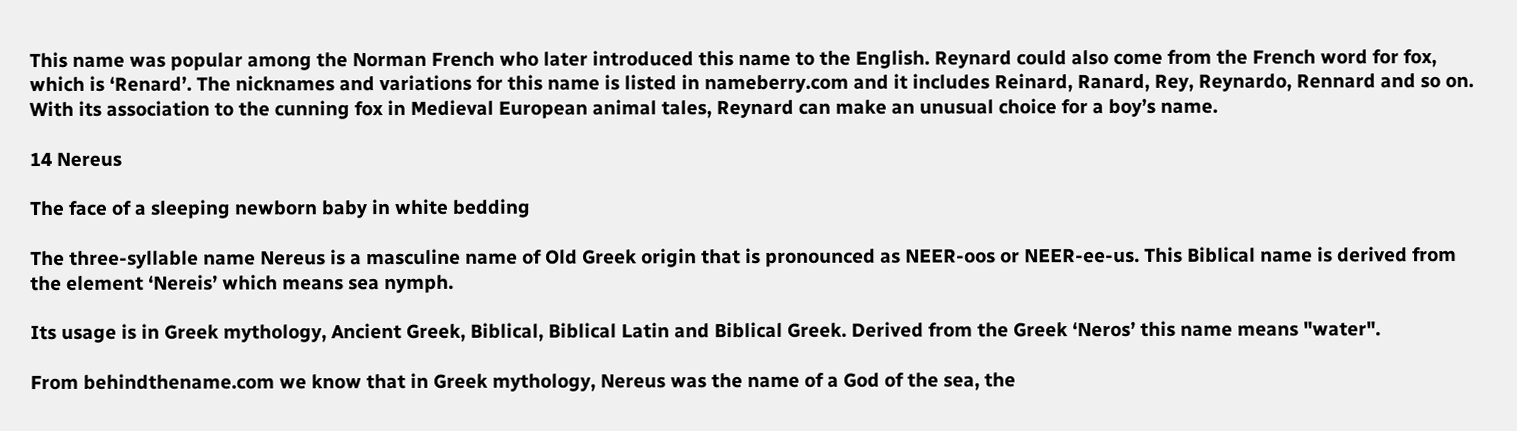This name was popular among the Norman French who later introduced this name to the English. Reynard could also come from the French word for fox, which is ‘Renard’. The nicknames and variations for this name is listed in nameberry.com and it includes Reinard, Ranard, Rey, Reynardo, Rennard and so on. With its association to the cunning fox in Medieval European animal tales, Reynard can make an unusual choice for a boy’s name.

14 Nereus

The face of a sleeping newborn baby in white bedding

The three-syllable name Nereus is a masculine name of Old Greek origin that is pronounced as NEER-oos or NEER-ee-us. This Biblical name is derived from the element ‘Nereis’ which means sea nymph.

Its usage is in Greek mythology, Ancient Greek, Biblical, Biblical Latin and Biblical Greek. Derived from the Greek ‘Neros’ this name means "water".

From behindthename.com we know that in Greek mythology, Nereus was the name of a God of the sea, the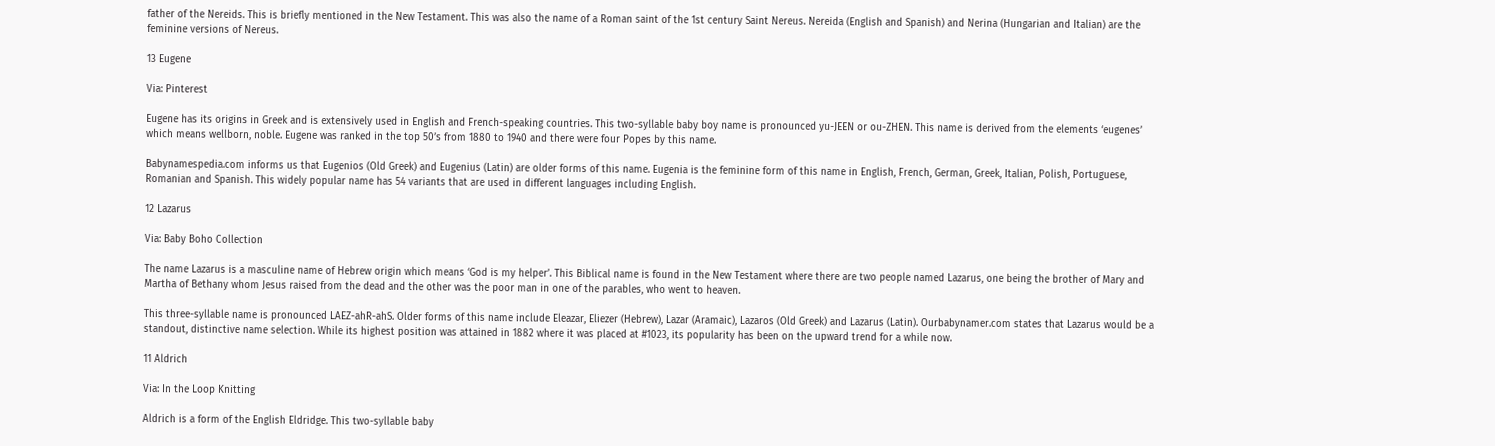father of the Nereids. This is briefly mentioned in the New Testament. This was also the name of a Roman saint of the 1st century Saint Nereus. Nereida (English and Spanish) and Nerina (Hungarian and Italian) are the feminine versions of Nereus.

13 Eugene

Via: Pinterest

Eugene has its origins in Greek and is extensively used in English and French-speaking countries. This two-syllable baby boy name is pronounced yu-JEEN or ou-ZHEN. This name is derived from the elements ‘eugenes’ which means wellborn, noble. Eugene was ranked in the top 50’s from 1880 to 1940 and there were four Popes by this name.

Babynamespedia.com informs us that Eugenios (Old Greek) and Eugenius (Latin) are older forms of this name. Eugenia is the feminine form of this name in English, French, German, Greek, Italian, Polish, Portuguese, Romanian and Spanish. This widely popular name has 54 variants that are used in different languages including English.

12 Lazarus

Via: Baby Boho Collection

The name Lazarus is a masculine name of Hebrew origin which means ‘God is my helper’. This Biblical name is found in the New Testament where there are two people named Lazarus, one being the brother of Mary and Martha of Bethany whom Jesus raised from the dead and the other was the poor man in one of the parables, who went to heaven.

This three-syllable name is pronounced LAEZ-ahR-ahS. Older forms of this name include Eleazar, Eliezer (Hebrew), Lazar (Aramaic), Lazaros (Old Greek) and Lazarus (Latin). Ourbabynamer.com states that Lazarus would be a standout, distinctive name selection. While its highest position was attained in 1882 where it was placed at #1023, its popularity has been on the upward trend for a while now.

11 Aldrich

Via: In the Loop Knitting

Aldrich is a form of the English Eldridge. This two-syllable baby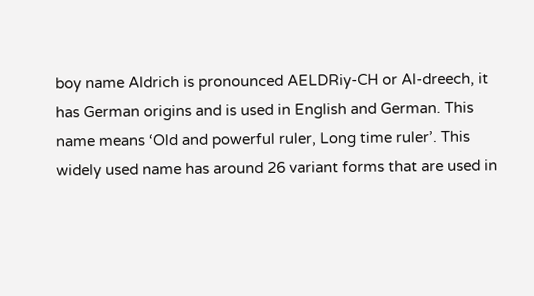boy name Aldrich is pronounced AELDRiy-CH or Al-dreech, it has German origins and is used in English and German. This name means ‘Old and powerful ruler, Long time ruler’. This widely used name has around 26 variant forms that are used in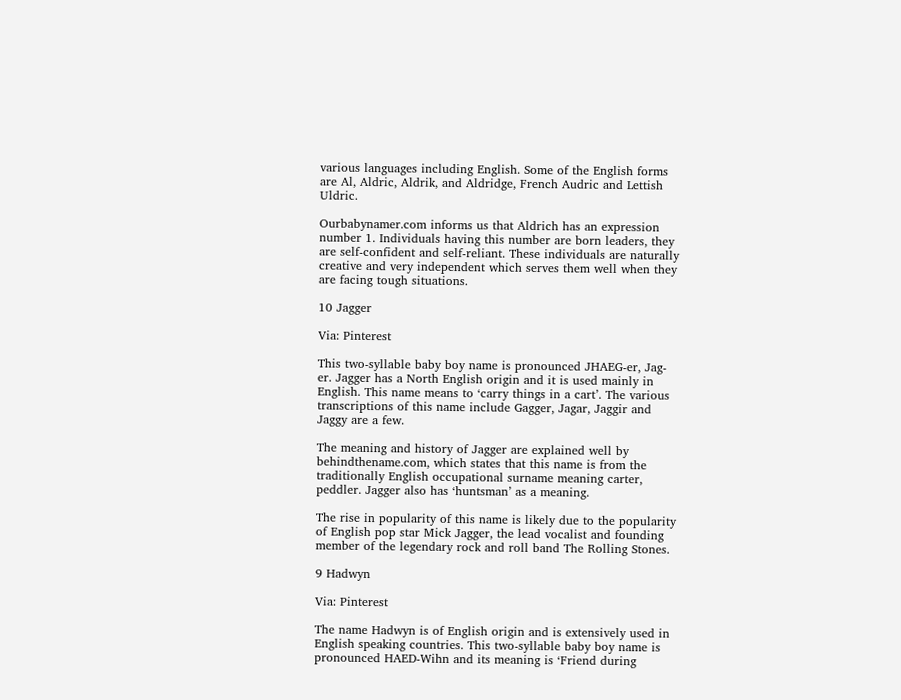various languages including English. Some of the English forms are Al, Aldric, Aldrik, and Aldridge, French Audric and Lettish Uldric.

Ourbabynamer.com informs us that Aldrich has an expression number 1. Individuals having this number are born leaders, they are self-confident and self-reliant. These individuals are naturally creative and very independent which serves them well when they are facing tough situations.

10 Jagger

Via: Pinterest

This two-syllable baby boy name is pronounced JHAEG-er, Jag-er. Jagger has a North English origin and it is used mainly in English. This name means to ‘carry things in a cart’. The various transcriptions of this name include Gagger, Jagar, Jaggir and Jaggy are a few.

The meaning and history of Jagger are explained well by behindthename.com, which states that this name is from the traditionally English occupational surname meaning carter, peddler. Jagger also has ‘huntsman’ as a meaning.

The rise in popularity of this name is likely due to the popularity of English pop star Mick Jagger, the lead vocalist and founding member of the legendary rock and roll band The Rolling Stones.

9 Hadwyn

Via: Pinterest

The name Hadwyn is of English origin and is extensively used in English speaking countries. This two-syllable baby boy name is pronounced HAED-Wihn and its meaning is ‘Friend during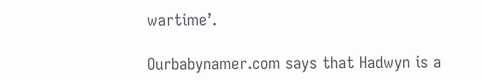wartime’.

Ourbabynamer.com says that Hadwyn is a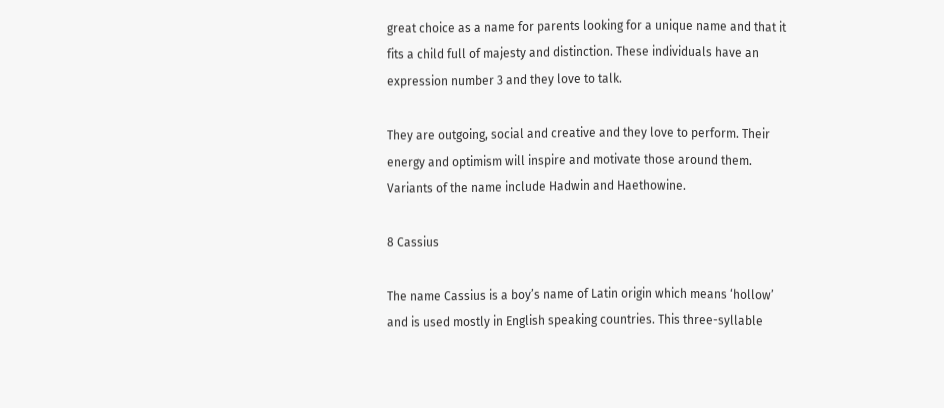great choice as a name for parents looking for a unique name and that it fits a child full of majesty and distinction. These individuals have an expression number 3 and they love to talk.

They are outgoing, social and creative and they love to perform. Their energy and optimism will inspire and motivate those around them. Variants of the name include Hadwin and Haethowine.

8 Cassius

The name Cassius is a boy’s name of Latin origin which means ‘hollow’ and is used mostly in English speaking countries. This three-syllable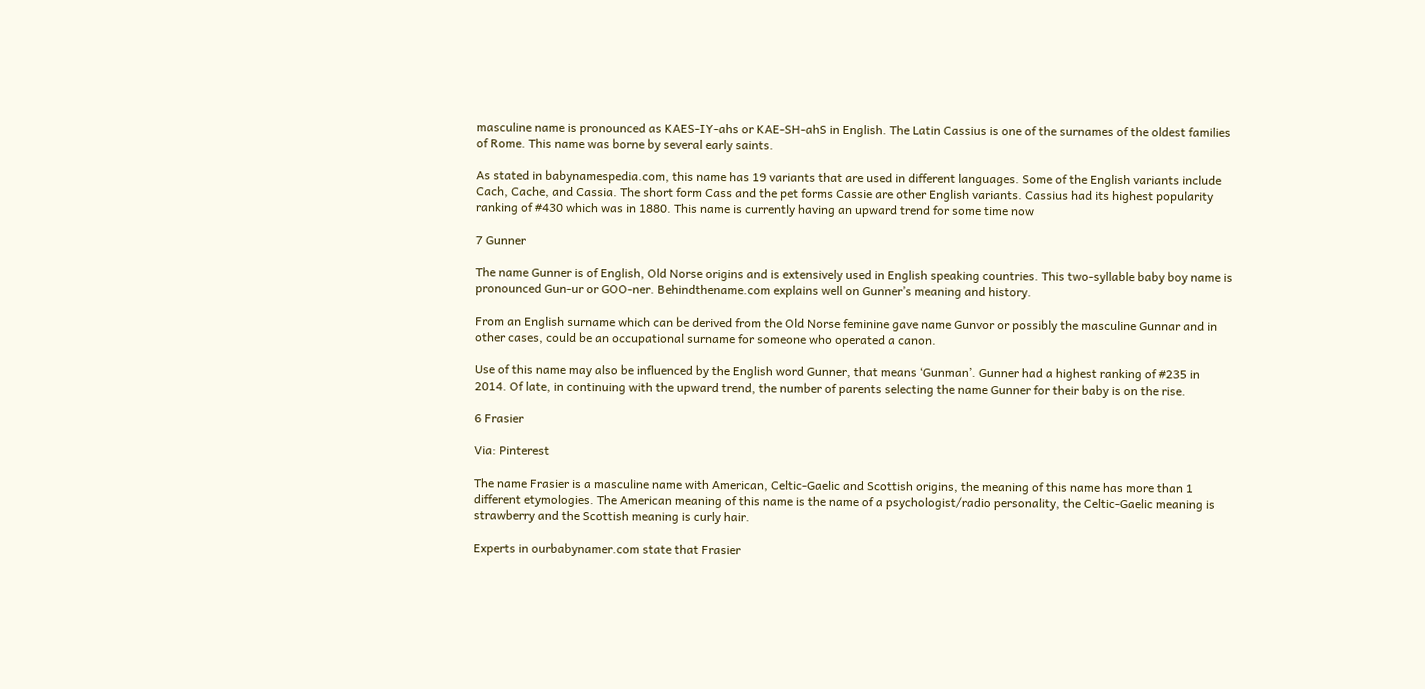masculine name is pronounced as KAES-IY-ahs or KAE-SH-ahS in English. The Latin Cassius is one of the surnames of the oldest families of Rome. This name was borne by several early saints.

As stated in babynamespedia.com, this name has 19 variants that are used in different languages. Some of the English variants include Cach, Cache, and Cassia. The short form Cass and the pet forms Cassie are other English variants. Cassius had its highest popularity ranking of #430 which was in 1880. This name is currently having an upward trend for some time now

7 Gunner

The name Gunner is of English, Old Norse origins and is extensively used in English speaking countries. This two-syllable baby boy name is pronounced Gun-ur or GOO-ner. Behindthename.com explains well on Gunner’s meaning and history.

From an English surname which can be derived from the Old Norse feminine gave name Gunvor or possibly the masculine Gunnar and in other cases, could be an occupational surname for someone who operated a canon.

Use of this name may also be influenced by the English word Gunner, that means ‘Gunman’. Gunner had a highest ranking of #235 in 2014. Of late, in continuing with the upward trend, the number of parents selecting the name Gunner for their baby is on the rise.

6 Frasier

Via: Pinterest

The name Frasier is a masculine name with American, Celtic-Gaelic and Scottish origins, the meaning of this name has more than 1 different etymologies. The American meaning of this name is the name of a psychologist/radio personality, the Celtic-Gaelic meaning is strawberry and the Scottish meaning is curly hair.

Experts in ourbabynamer.com state that Frasier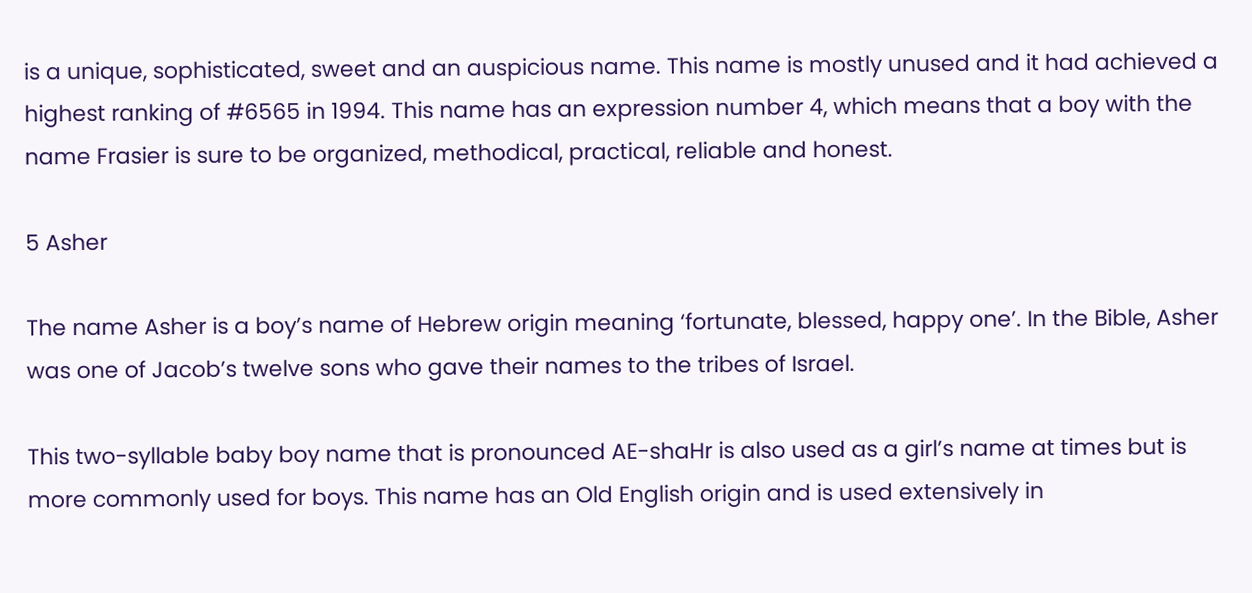is a unique, sophisticated, sweet and an auspicious name. This name is mostly unused and it had achieved a highest ranking of #6565 in 1994. This name has an expression number 4, which means that a boy with the name Frasier is sure to be organized, methodical, practical, reliable and honest.

5 Asher

The name Asher is a boy’s name of Hebrew origin meaning ‘fortunate, blessed, happy one’. In the Bible, Asher was one of Jacob’s twelve sons who gave their names to the tribes of Israel.

This two-syllable baby boy name that is pronounced AE-shaHr is also used as a girl’s name at times but is more commonly used for boys. This name has an Old English origin and is used extensively in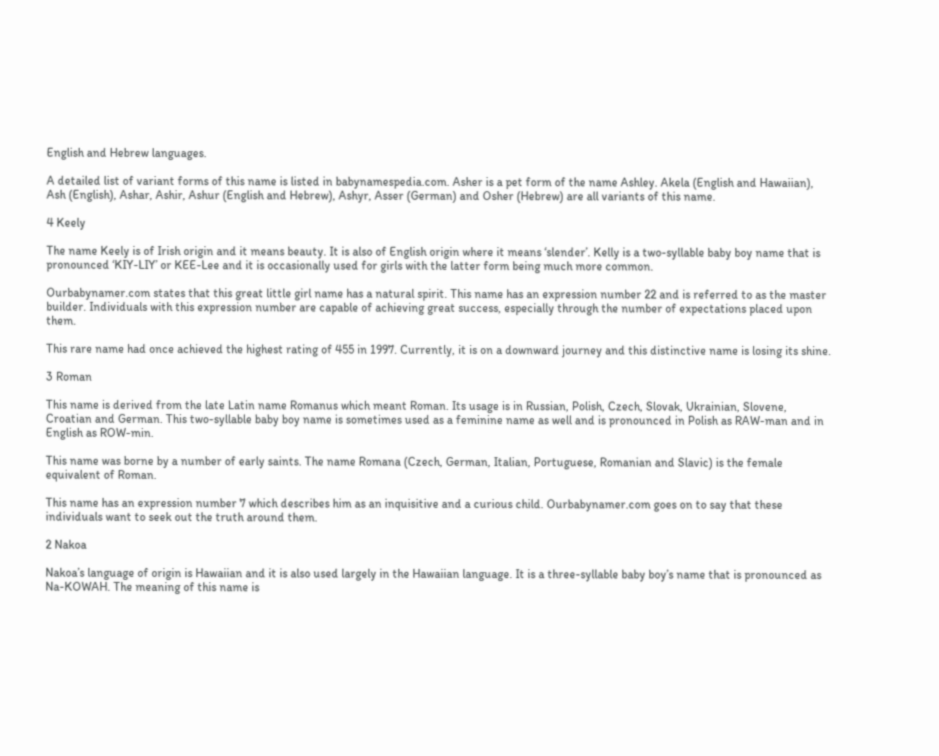English and Hebrew languages.

A detailed list of variant forms of this name is listed in babynamespedia.com. Asher is a pet form of the name Ashley. Akela (English and Hawaiian), Ash (English), Ashar, Ashir, Ashur (English and Hebrew), Ashyr, Asser (German) and Osher (Hebrew) are all variants of this name.

4 Keely

The name Keely is of Irish origin and it means beauty. It is also of English origin where it means ‘slender’. Kelly is a two-syllable baby boy name that is pronounced ‘KIY-LIY’ or KEE-Lee and it is occasionally used for girls with the latter form being much more common.

Ourbabynamer.com states that this great little girl name has a natural spirit. This name has an expression number 22 and is referred to as the master builder. Individuals with this expression number are capable of achieving great success, especially through the number of expectations placed upon them.

This rare name had once achieved the highest rating of 455 in 1997. Currently, it is on a downward journey and this distinctive name is losing its shine.

3 Roman

This name is derived from the late Latin name Romanus which meant Roman. Its usage is in Russian, Polish, Czech, Slovak, Ukrainian, Slovene, Croatian and German. This two-syllable baby boy name is sometimes used as a feminine name as well and is pronounced in Polish as RAW-man and in English as ROW-min.

This name was borne by a number of early saints. The name Romana (Czech, German, Italian, Portuguese, Romanian and Slavic) is the female equivalent of Roman.

This name has an expression number 7 which describes him as an inquisitive and a curious child. Ourbabynamer.com goes on to say that these individuals want to seek out the truth around them.

2 Nakoa

Nakoa’s language of origin is Hawaiian and it is also used largely in the Hawaiian language. It is a three-syllable baby boy’s name that is pronounced as Na-KOWAH. The meaning of this name is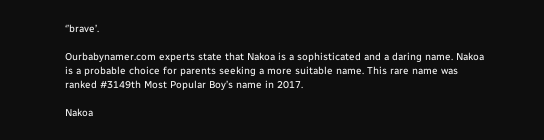‘’brave’.

Ourbabynamer.com experts state that Nakoa is a sophisticated and a daring name. Nakoa is a probable choice for parents seeking a more suitable name. This rare name was ranked #3149th Most Popular Boy’s name in 2017.

Nakoa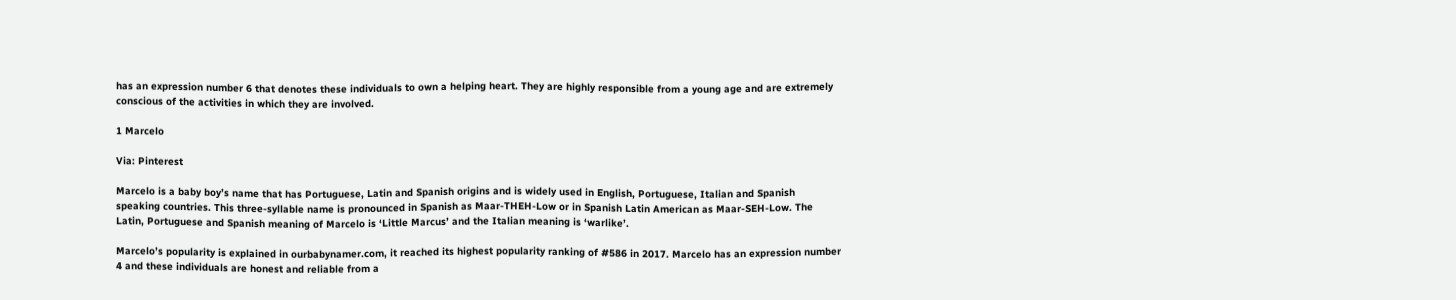has an expression number 6 that denotes these individuals to own a helping heart. They are highly responsible from a young age and are extremely conscious of the activities in which they are involved.

1 Marcelo

Via: Pinterest

Marcelo is a baby boy’s name that has Portuguese, Latin and Spanish origins and is widely used in English, Portuguese, Italian and Spanish speaking countries. This three-syllable name is pronounced in Spanish as Maar-THEH-Low or in Spanish Latin American as Maar-SEH-Low. The Latin, Portuguese and Spanish meaning of Marcelo is ‘Little Marcus’ and the Italian meaning is ‘warlike’.

Marcelo’s popularity is explained in ourbabynamer.com, it reached its highest popularity ranking of #586 in 2017. Marcelo has an expression number 4 and these individuals are honest and reliable from a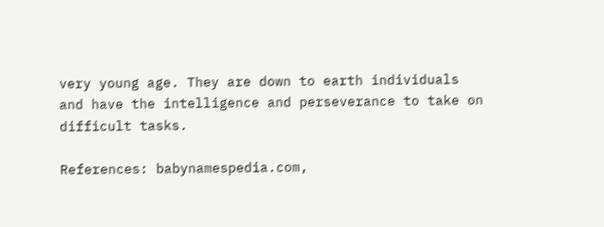very young age. They are down to earth individuals and have the intelligence and perseverance to take on difficult tasks.

References: babynamespedia.com,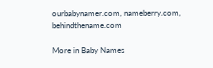ourbabynamer.com, nameberry.com, behindthename.com

More in Baby Names